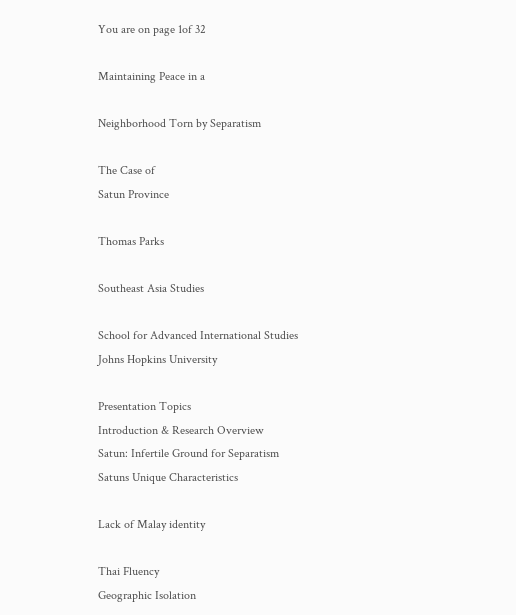You are on page 1of 32

Maintaining Peace in a

Neighborhood Torn by Separatism

The Case of
Satun Province

Thomas Parks

Southeast Asia Studies

School for Advanced International Studies
Johns Hopkins University

Presentation Topics
Introduction & Research Overview
Satun: Infertile Ground for Separatism
Satuns Unique Characteristics

Lack of Malay identity

Thai Fluency
Geographic Isolation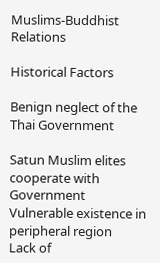Muslims-Buddhist Relations

Historical Factors

Benign neglect of the Thai Government

Satun Muslim elites cooperate with Government
Vulnerable existence in peripheral region
Lack of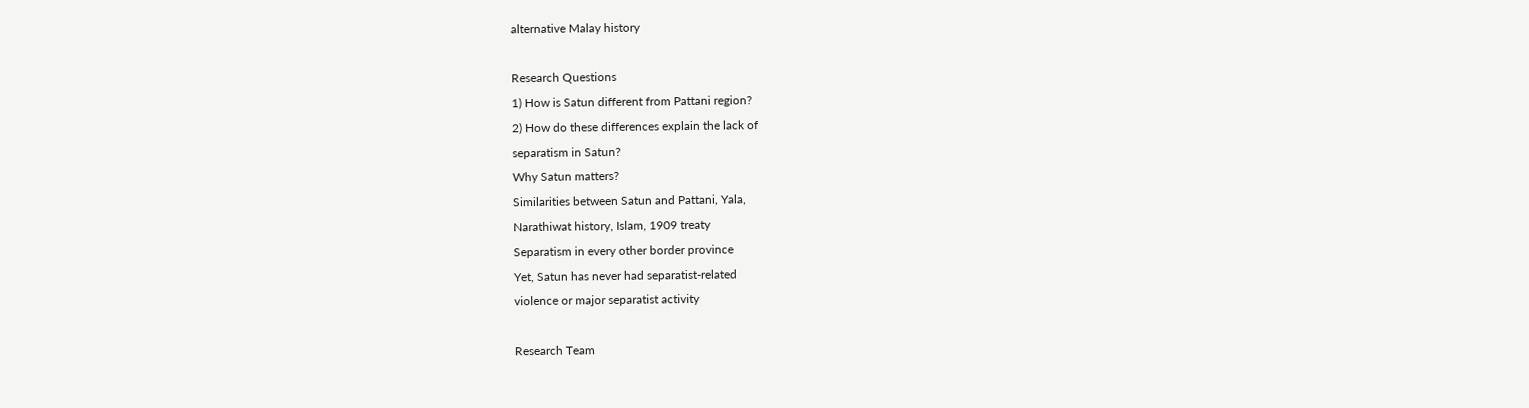alternative Malay history

Research Questions
1) How is Satun different from Pattani region?
2) How do these differences explain the lack of
separatism in Satun?
Why Satun matters?
Similarities between Satun and Pattani, Yala,
Narathiwat history, Islam, 1909 treaty
Separatism in every other border province
Yet, Satun has never had separatist-related
violence or major separatist activity

Research Team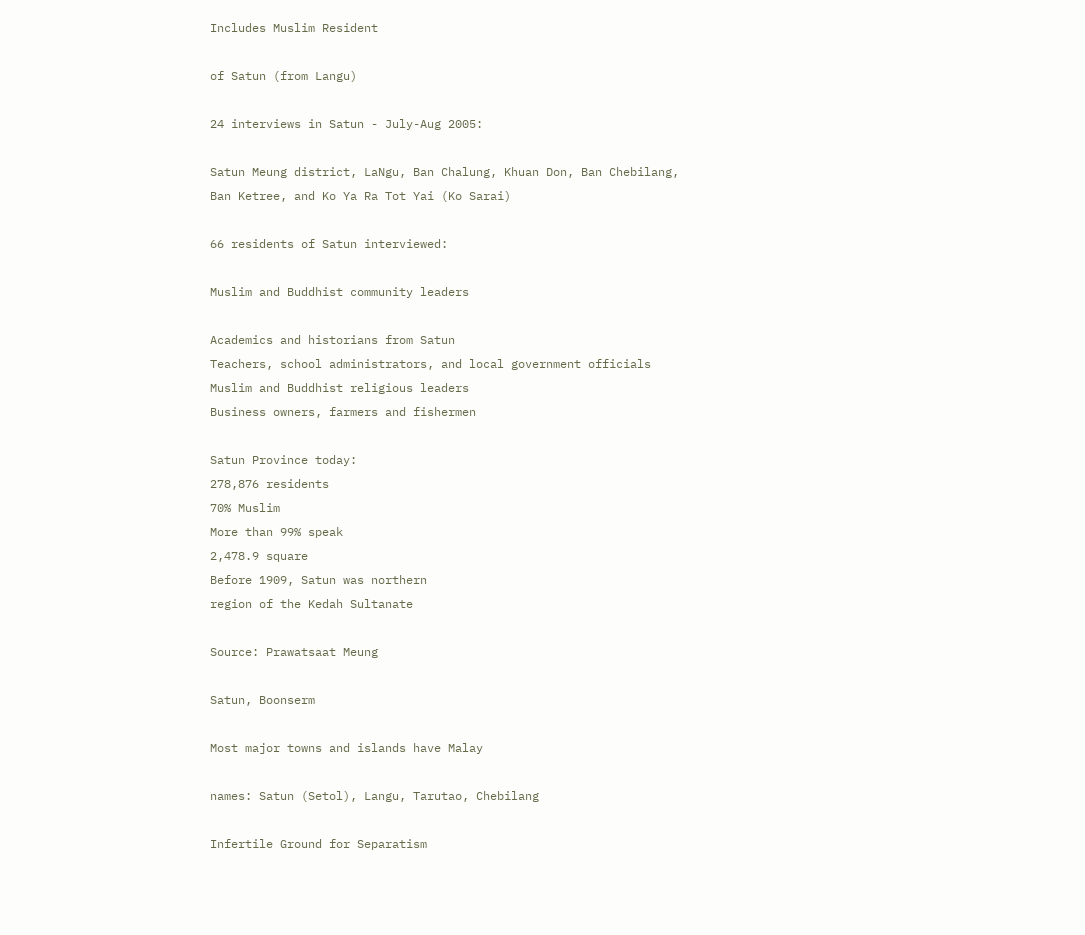Includes Muslim Resident

of Satun (from Langu)

24 interviews in Satun - July-Aug 2005:

Satun Meung district, LaNgu, Ban Chalung, Khuan Don, Ban Chebilang,
Ban Ketree, and Ko Ya Ra Tot Yai (Ko Sarai)

66 residents of Satun interviewed:

Muslim and Buddhist community leaders

Academics and historians from Satun
Teachers, school administrators, and local government officials
Muslim and Buddhist religious leaders
Business owners, farmers and fishermen

Satun Province today:
278,876 residents
70% Muslim
More than 99% speak
2,478.9 square
Before 1909, Satun was northern
region of the Kedah Sultanate

Source: Prawatsaat Meung

Satun, Boonserm

Most major towns and islands have Malay

names: Satun (Setol), Langu, Tarutao, Chebilang

Infertile Ground for Separatism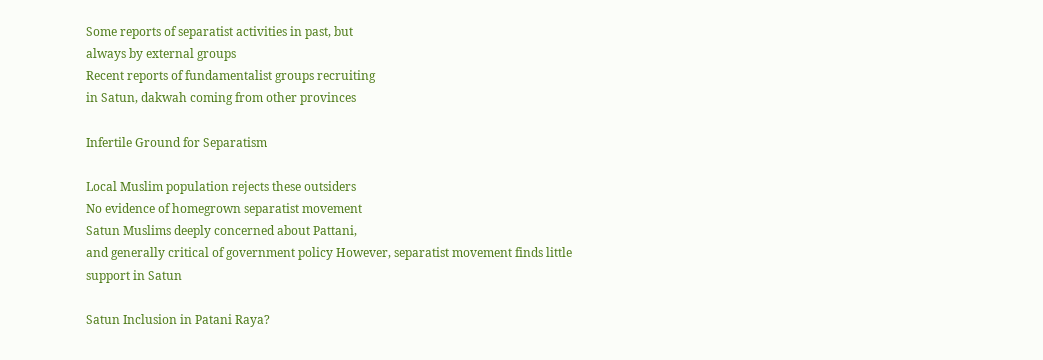Some reports of separatist activities in past, but
always by external groups
Recent reports of fundamentalist groups recruiting
in Satun, dakwah coming from other provinces

Infertile Ground for Separatism

Local Muslim population rejects these outsiders
No evidence of homegrown separatist movement
Satun Muslims deeply concerned about Pattani,
and generally critical of government policy However, separatist movement finds little
support in Satun

Satun Inclusion in Patani Raya?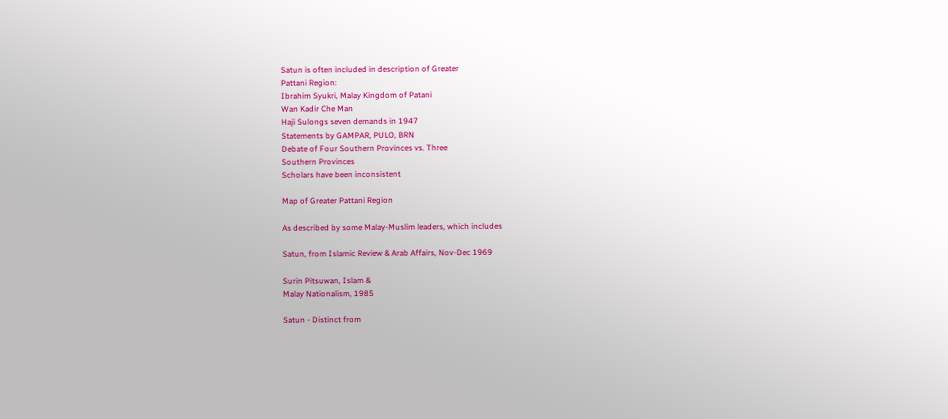Satun is often included in description of Greater
Pattani Region:
Ibrahim Syukri, Malay Kingdom of Patani
Wan Kadir Che Man
Haji Sulongs seven demands in 1947
Statements by GAMPAR, PULO, BRN
Debate of Four Southern Provinces vs. Three
Southern Provinces
Scholars have been inconsistent

Map of Greater Pattani Region

As described by some Malay-Muslim leaders, which includes

Satun, from Islamic Review & Arab Affairs, Nov-Dec 1969

Surin Pitsuwan, Islam &
Malay Nationalism, 1985

Satun - Distinct from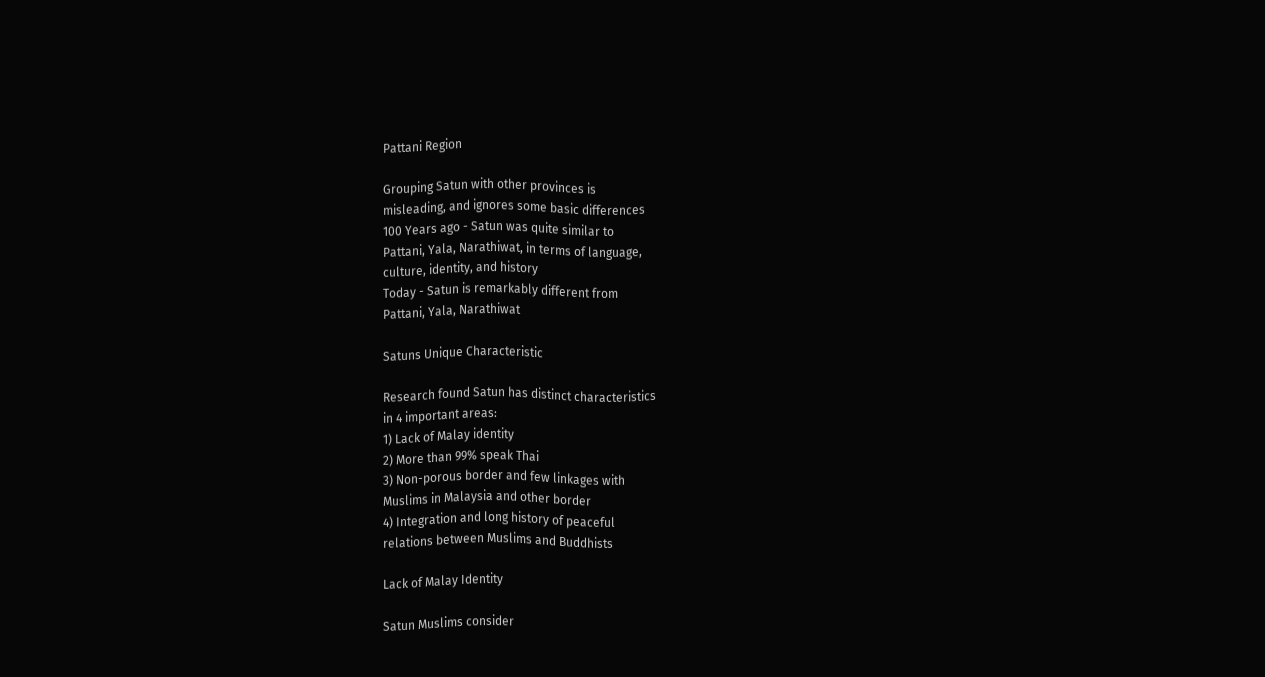Pattani Region

Grouping Satun with other provinces is
misleading, and ignores some basic differences
100 Years ago - Satun was quite similar to
Pattani, Yala, Narathiwat, in terms of language,
culture, identity, and history
Today - Satun is remarkably different from
Pattani, Yala, Narathiwat

Satuns Unique Characteristic

Research found Satun has distinct characteristics
in 4 important areas:
1) Lack of Malay identity
2) More than 99% speak Thai
3) Non-porous border and few linkages with
Muslims in Malaysia and other border
4) Integration and long history of peaceful
relations between Muslims and Buddhists

Lack of Malay Identity

Satun Muslims consider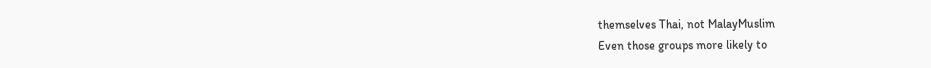themselves Thai, not MalayMuslim
Even those groups more likely to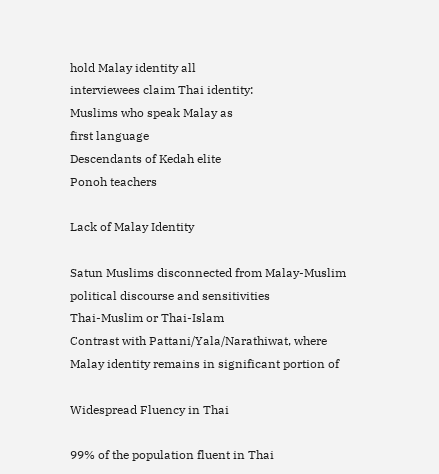hold Malay identity all
interviewees claim Thai identity:
Muslims who speak Malay as
first language
Descendants of Kedah elite
Ponoh teachers

Lack of Malay Identity

Satun Muslims disconnected from Malay-Muslim
political discourse and sensitivities
Thai-Muslim or Thai-Islam
Contrast with Pattani/Yala/Narathiwat, where
Malay identity remains in significant portion of

Widespread Fluency in Thai

99% of the population fluent in Thai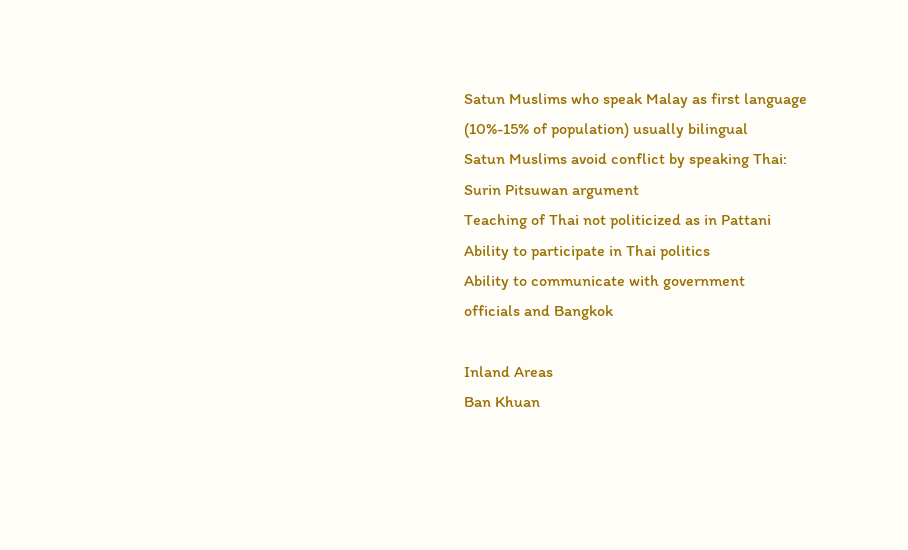Satun Muslims who speak Malay as first language
(10%-15% of population) usually bilingual
Satun Muslims avoid conflict by speaking Thai:
Surin Pitsuwan argument
Teaching of Thai not politicized as in Pattani
Ability to participate in Thai politics
Ability to communicate with government
officials and Bangkok

Inland Areas
Ban Khuan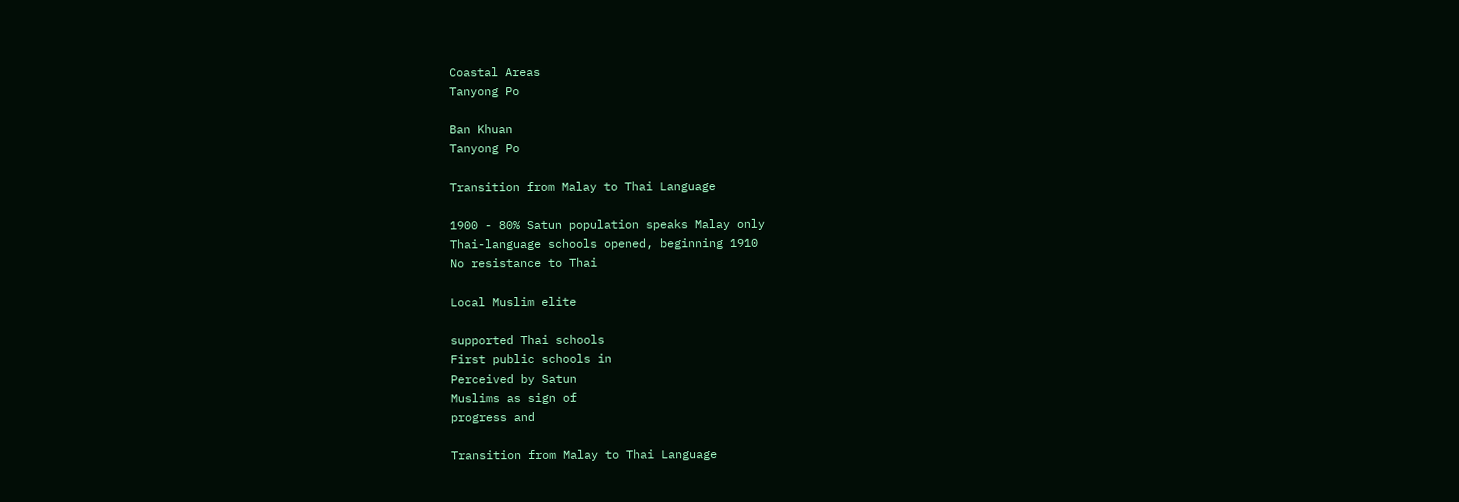Coastal Areas
Tanyong Po

Ban Khuan
Tanyong Po

Transition from Malay to Thai Language

1900 - 80% Satun population speaks Malay only
Thai-language schools opened, beginning 1910
No resistance to Thai

Local Muslim elite

supported Thai schools
First public schools in
Perceived by Satun
Muslims as sign of
progress and

Transition from Malay to Thai Language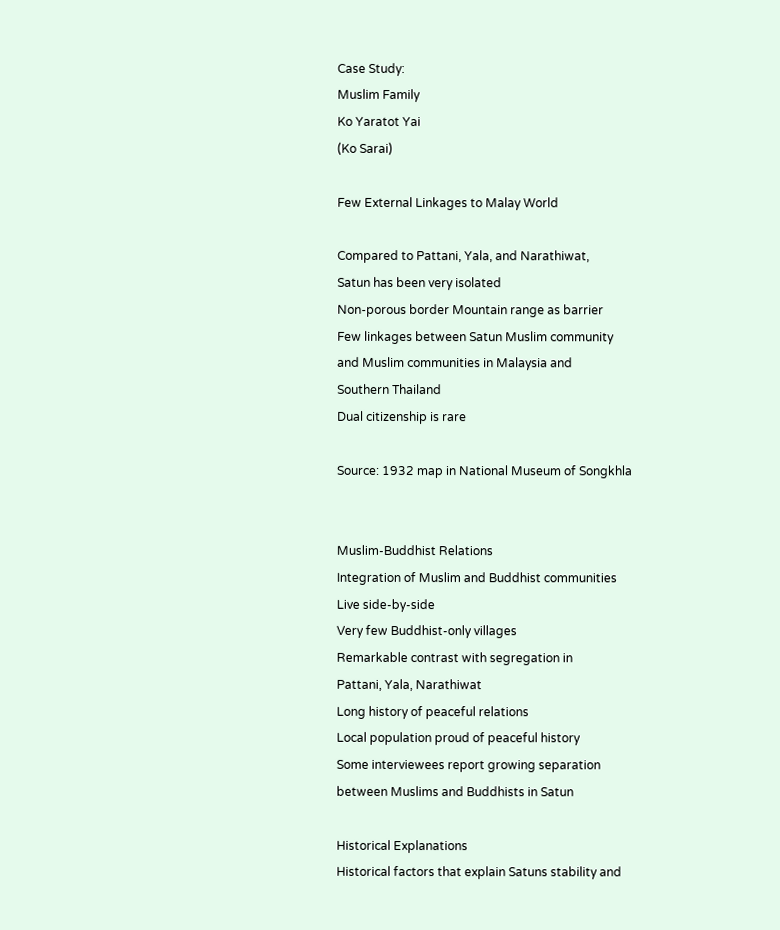Case Study:
Muslim Family
Ko Yaratot Yai
(Ko Sarai)

Few External Linkages to Malay World

Compared to Pattani, Yala, and Narathiwat,
Satun has been very isolated
Non-porous border Mountain range as barrier
Few linkages between Satun Muslim community
and Muslim communities in Malaysia and
Southern Thailand
Dual citizenship is rare

Source: 1932 map in National Museum of Songkhla


Muslim-Buddhist Relations
Integration of Muslim and Buddhist communities
Live side-by-side
Very few Buddhist-only villages
Remarkable contrast with segregation in
Pattani, Yala, Narathiwat
Long history of peaceful relations
Local population proud of peaceful history
Some interviewees report growing separation
between Muslims and Buddhists in Satun

Historical Explanations
Historical factors that explain Satuns stability and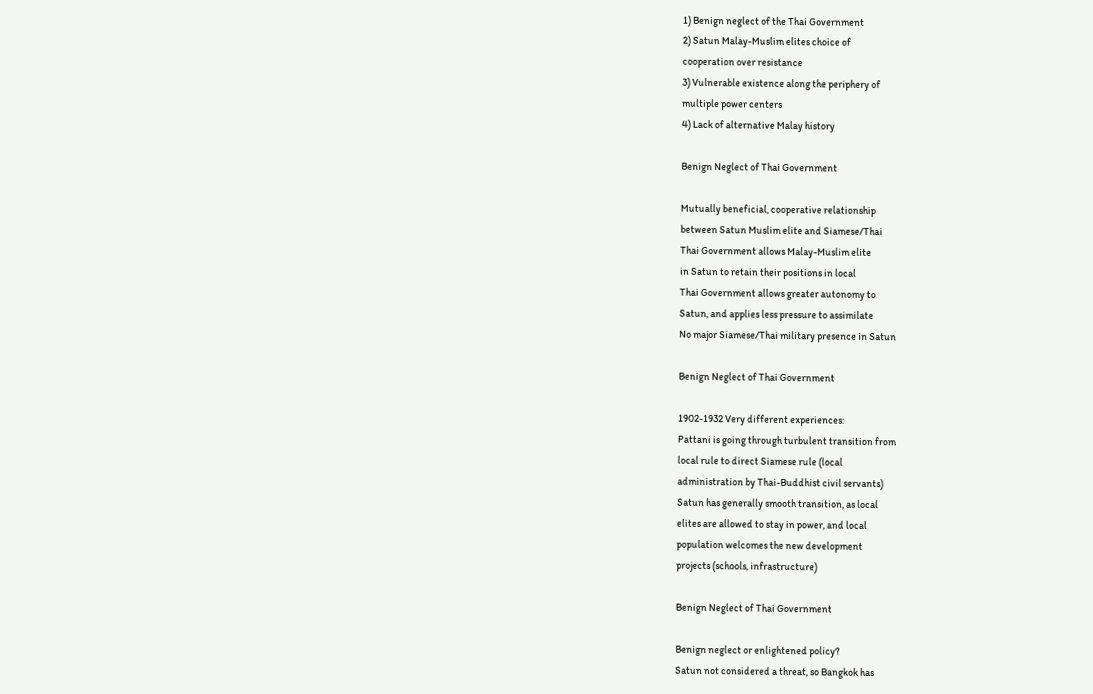1) Benign neglect of the Thai Government
2) Satun Malay-Muslim elites choice of
cooperation over resistance
3) Vulnerable existence along the periphery of
multiple power centers
4) Lack of alternative Malay history

Benign Neglect of Thai Government

Mutually beneficial, cooperative relationship
between Satun Muslim elite and Siamese/Thai
Thai Government allows Malay-Muslim elite
in Satun to retain their positions in local
Thai Government allows greater autonomy to
Satun, and applies less pressure to assimilate
No major Siamese/Thai military presence in Satun

Benign Neglect of Thai Government

1902-1932 Very different experiences:
Pattani is going through turbulent transition from
local rule to direct Siamese rule (local
administration by Thai-Buddhist civil servants)
Satun has generally smooth transition, as local
elites are allowed to stay in power, and local
population welcomes the new development
projects (schools, infrastructure)

Benign Neglect of Thai Government

Benign neglect or enlightened policy?
Satun not considered a threat, so Bangkok has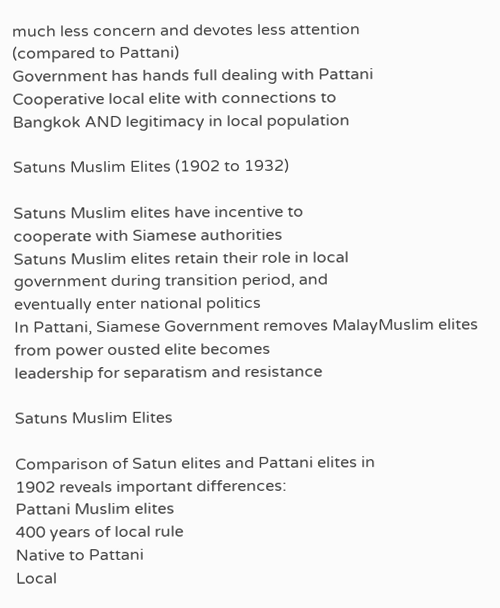much less concern and devotes less attention
(compared to Pattani)
Government has hands full dealing with Pattani
Cooperative local elite with connections to
Bangkok AND legitimacy in local population

Satuns Muslim Elites (1902 to 1932)

Satuns Muslim elites have incentive to
cooperate with Siamese authorities
Satuns Muslim elites retain their role in local
government during transition period, and
eventually enter national politics
In Pattani, Siamese Government removes MalayMuslim elites from power ousted elite becomes
leadership for separatism and resistance

Satuns Muslim Elites

Comparison of Satun elites and Pattani elites in
1902 reveals important differences:
Pattani Muslim elites
400 years of local rule
Native to Pattani
Local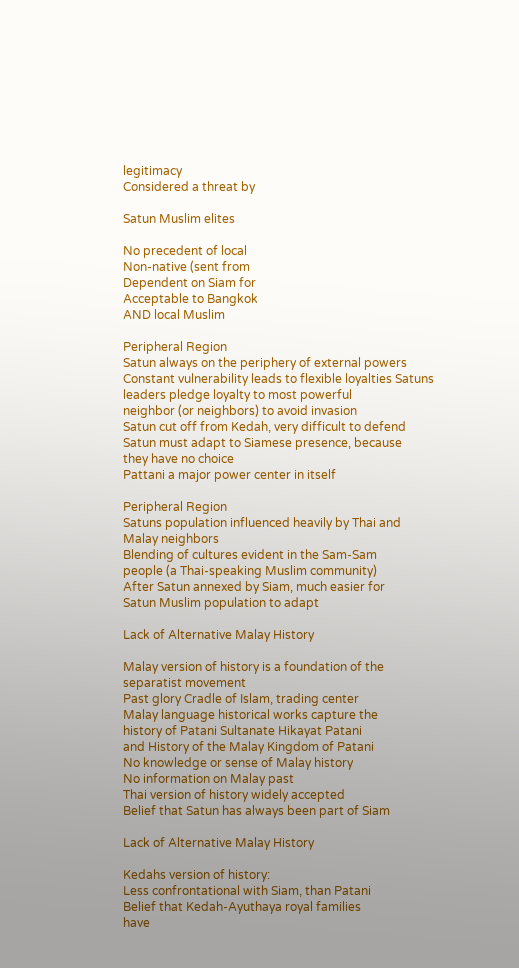legitimacy
Considered a threat by

Satun Muslim elites

No precedent of local
Non-native (sent from
Dependent on Siam for
Acceptable to Bangkok
AND local Muslim

Peripheral Region
Satun always on the periphery of external powers
Constant vulnerability leads to flexible loyalties Satuns leaders pledge loyalty to most powerful
neighbor (or neighbors) to avoid invasion
Satun cut off from Kedah, very difficult to defend
Satun must adapt to Siamese presence, because
they have no choice
Pattani a major power center in itself

Peripheral Region
Satuns population influenced heavily by Thai and
Malay neighbors
Blending of cultures evident in the Sam-Sam
people (a Thai-speaking Muslim community)
After Satun annexed by Siam, much easier for
Satun Muslim population to adapt

Lack of Alternative Malay History

Malay version of history is a foundation of the
separatist movement
Past glory Cradle of Islam, trading center
Malay language historical works capture the
history of Patani Sultanate Hikayat Patani
and History of the Malay Kingdom of Patani
No knowledge or sense of Malay history
No information on Malay past
Thai version of history widely accepted
Belief that Satun has always been part of Siam

Lack of Alternative Malay History

Kedahs version of history:
Less confrontational with Siam, than Patani
Belief that Kedah-Ayuthaya royal families
have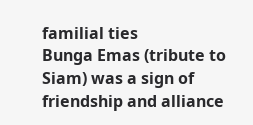familial ties
Bunga Emas (tribute to Siam) was a sign of
friendship and alliance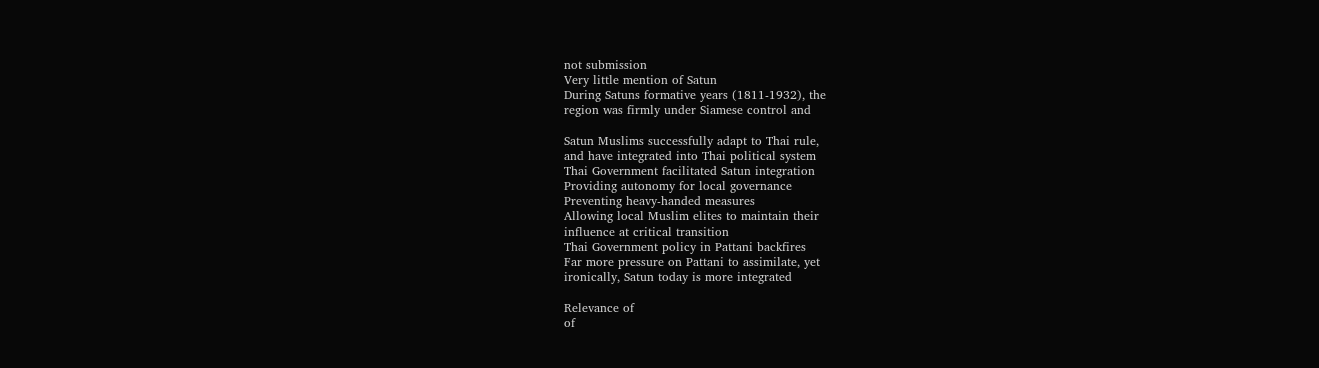not submission
Very little mention of Satun
During Satuns formative years (1811-1932), the
region was firmly under Siamese control and

Satun Muslims successfully adapt to Thai rule,
and have integrated into Thai political system
Thai Government facilitated Satun integration
Providing autonomy for local governance
Preventing heavy-handed measures
Allowing local Muslim elites to maintain their
influence at critical transition
Thai Government policy in Pattani backfires
Far more pressure on Pattani to assimilate, yet
ironically, Satun today is more integrated

Relevance of
of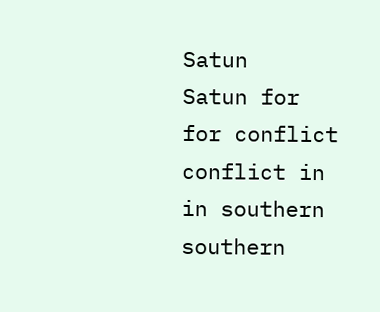Satun
Satun for
for conflict
conflict in
in southern
southern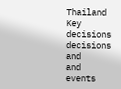Thailand
Key decisions
decisions and
and events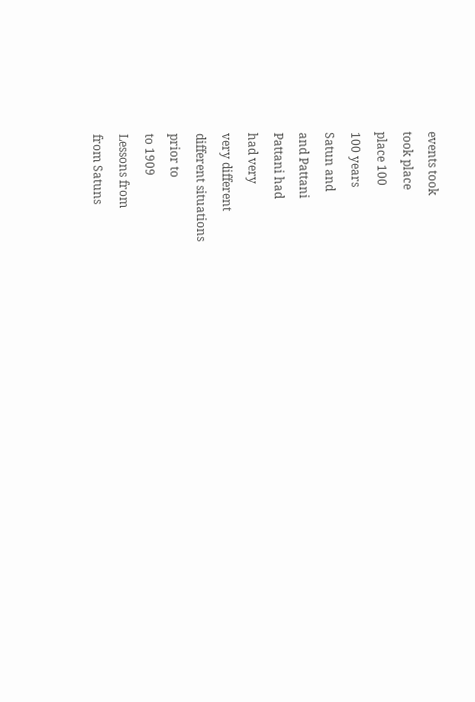events took
took place
place 100
100 years
Satun and
and Pattani
Pattani had
had very
very different
different situations
prior to
to 1909
Lessons from
from Satuns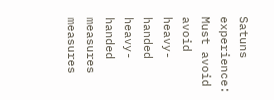Satuns experience:
Must avoid
avoid heavy-handed
heavy-handed measures
measures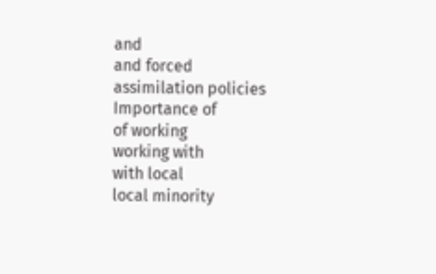and
and forced
assimilation policies
Importance of
of working
working with
with local
local minority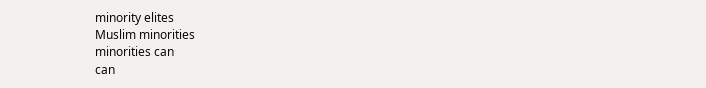minority elites
Muslim minorities
minorities can
can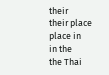their
their place
place in
in the
the Thai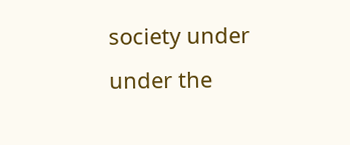society under
under the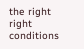the right
right conditions